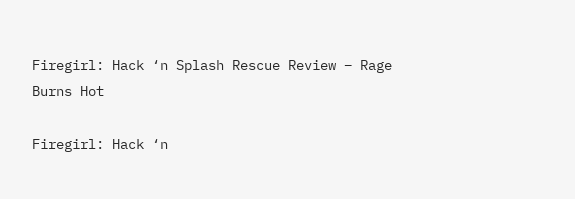Firegirl: Hack ‘n Splash Rescue Review – Rage Burns Hot

Firegirl: Hack ‘n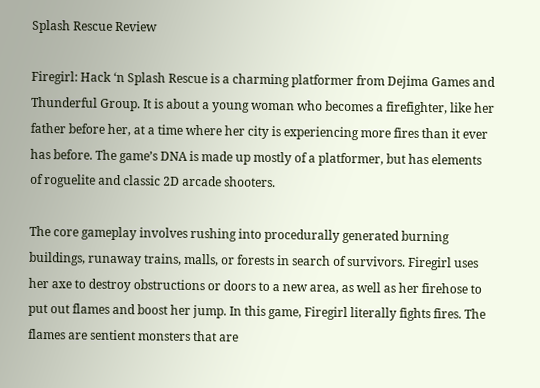Splash Rescue Review

Firegirl: Hack ‘n Splash Rescue is a charming platformer from Dejima Games and Thunderful Group. It is about a young woman who becomes a firefighter, like her father before her, at a time where her city is experiencing more fires than it ever has before. The game’s DNA is made up mostly of a platformer, but has elements of roguelite and classic 2D arcade shooters.

The core gameplay involves rushing into procedurally generated burning buildings, runaway trains, malls, or forests in search of survivors. Firegirl uses her axe to destroy obstructions or doors to a new area, as well as her firehose to put out flames and boost her jump. In this game, Firegirl literally fights fires. The flames are sentient monsters that are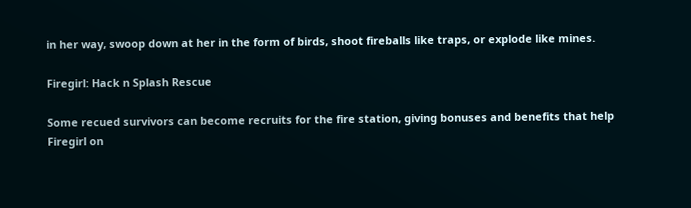in her way, swoop down at her in the form of birds, shoot fireballs like traps, or explode like mines.

Firegirl: Hack n Splash Rescue

Some recued survivors can become recruits for the fire station, giving bonuses and benefits that help Firegirl on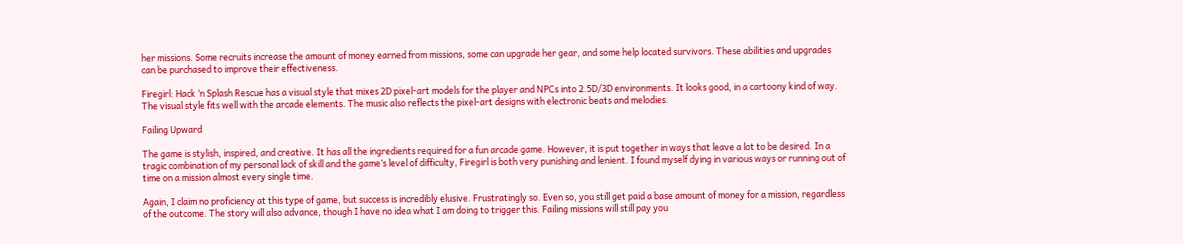her missions. Some recruits increase the amount of money earned from missions, some can upgrade her gear, and some help located survivors. These abilities and upgrades can be purchased to improve their effectiveness.

Firegirl: Hack ‘n Splash Rescue has a visual style that mixes 2D pixel-art models for the player and NPCs into 2.5D/3D environments. It looks good, in a cartoony kind of way. The visual style fits well with the arcade elements. The music also reflects the pixel-art designs with electronic beats and melodies.

Failing Upward

The game is stylish, inspired, and creative. It has all the ingredients required for a fun arcade game. However, it is put together in ways that leave a lot to be desired. In a tragic combination of my personal lack of skill and the game’s level of difficulty, Firegirl is both very punishing and lenient. I found myself dying in various ways or running out of time on a mission almost every single time.

Again, I claim no proficiency at this type of game, but success is incredibly elusive. Frustratingly so. Even so, you still get paid a base amount of money for a mission, regardless of the outcome. The story will also advance, though I have no idea what I am doing to trigger this. Failing missions will still pay you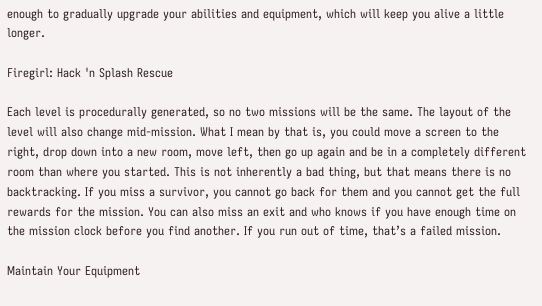enough to gradually upgrade your abilities and equipment, which will keep you alive a little longer.

Firegirl: Hack 'n Splash Rescue

Each level is procedurally generated, so no two missions will be the same. The layout of the level will also change mid-mission. What I mean by that is, you could move a screen to the right, drop down into a new room, move left, then go up again and be in a completely different room than where you started. This is not inherently a bad thing, but that means there is no backtracking. If you miss a survivor, you cannot go back for them and you cannot get the full rewards for the mission. You can also miss an exit and who knows if you have enough time on the mission clock before you find another. If you run out of time, that’s a failed mission.

Maintain Your Equipment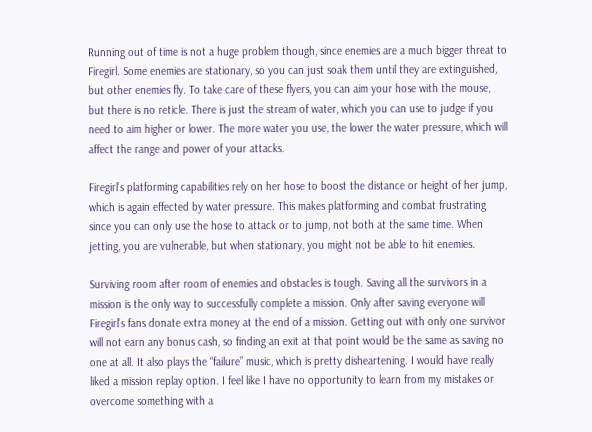Running out of time is not a huge problem though, since enemies are a much bigger threat to Firegirl. Some enemies are stationary, so you can just soak them until they are extinguished, but other enemies fly. To take care of these flyers, you can aim your hose with the mouse, but there is no reticle. There is just the stream of water, which you can use to judge if you need to aim higher or lower. The more water you use, the lower the water pressure, which will affect the range and power of your attacks.

Firegirl’s platforming capabilities rely on her hose to boost the distance or height of her jump, which is again effected by water pressure. This makes platforming and combat frustrating since you can only use the hose to attack or to jump, not both at the same time. When jetting, you are vulnerable, but when stationary, you might not be able to hit enemies.

Surviving room after room of enemies and obstacles is tough. Saving all the survivors in a mission is the only way to successfully complete a mission. Only after saving everyone will Firegirl’s fans donate extra money at the end of a mission. Getting out with only one survivor will not earn any bonus cash, so finding an exit at that point would be the same as saving no one at all. It also plays the “failure” music, which is pretty disheartening. I would have really liked a mission replay option. I feel like I have no opportunity to learn from my mistakes or overcome something with a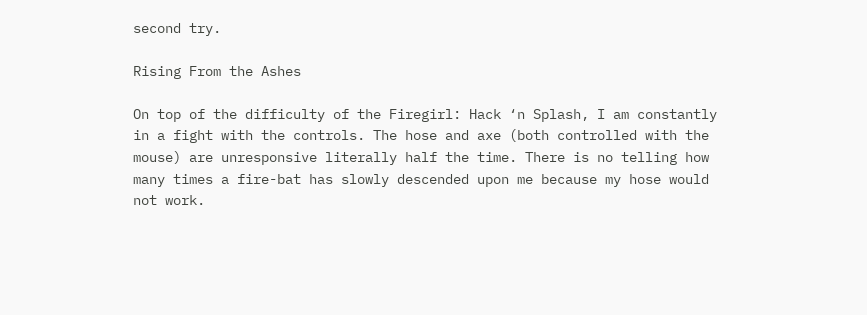second try.

Rising From the Ashes

On top of the difficulty of the Firegirl: Hack ‘n Splash, I am constantly in a fight with the controls. The hose and axe (both controlled with the mouse) are unresponsive literally half the time. There is no telling how many times a fire-bat has slowly descended upon me because my hose would not work.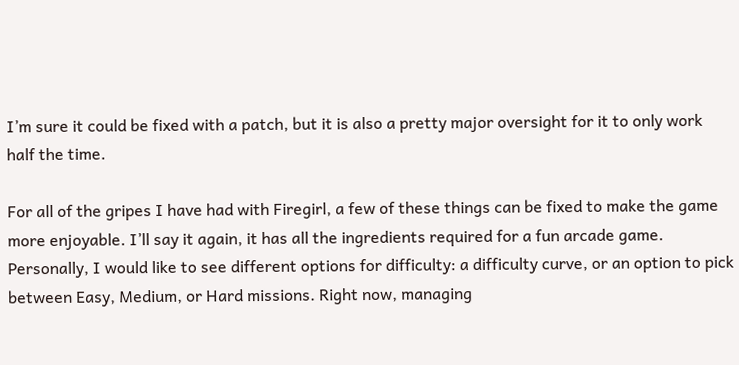I’m sure it could be fixed with a patch, but it is also a pretty major oversight for it to only work half the time.

For all of the gripes I have had with Firegirl, a few of these things can be fixed to make the game more enjoyable. I’ll say it again, it has all the ingredients required for a fun arcade game. Personally, I would like to see different options for difficulty: a difficulty curve, or an option to pick between Easy, Medium, or Hard missions. Right now, managing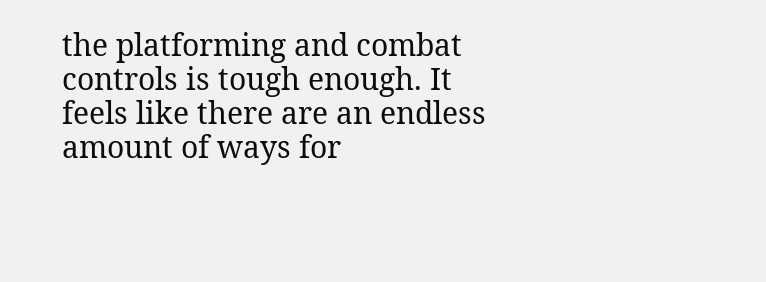the platforming and combat controls is tough enough. It feels like there are an endless amount of ways for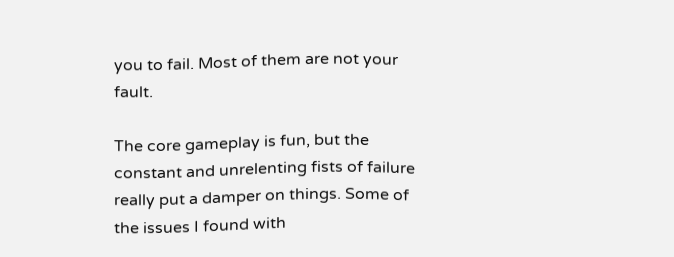you to fail. Most of them are not your fault.

The core gameplay is fun, but the constant and unrelenting fists of failure really put a damper on things. Some of the issues I found with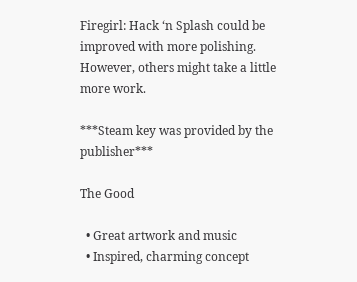Firegirl: Hack ‘n Splash could be improved with more polishing. However, others might take a little more work.

***Steam key was provided by the publisher***

The Good

  • Great artwork and music
  • Inspired, charming concept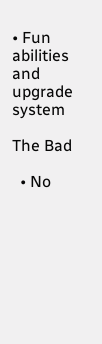• Fun abilities and upgrade system

The Bad

  • No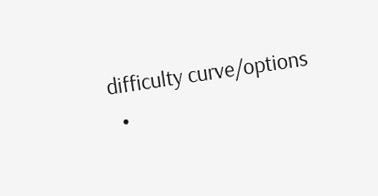difficulty curve/options
  •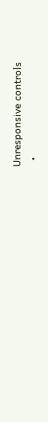Unresponsive controls
  •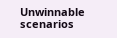Unwinnable scenarios